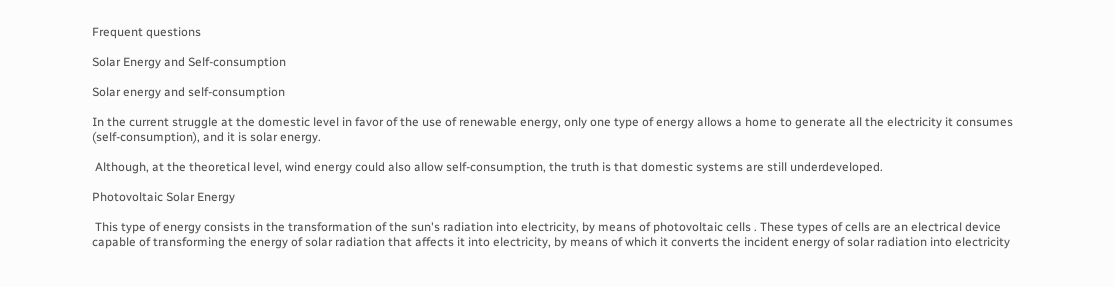Frequent questions

Solar Energy and Self-consumption

Solar energy and self-consumption

In the current struggle at the domestic level in favor of the use of renewable energy, only one type of energy allows a home to generate all the electricity it consumes (self-consumption), and it is solar energy.

 Although, at the theoretical level, wind energy could also allow self-consumption, the truth is that domestic systems are still underdeveloped.

Photovoltaic Solar Energy

 This type of energy consists in the transformation of the sun's radiation into electricity, by means of photovoltaic cells . These types of cells are an electrical device capable of transforming the energy of solar radiation that affects it into electricity, by means of which it converts the incident energy of solar radiation into electricity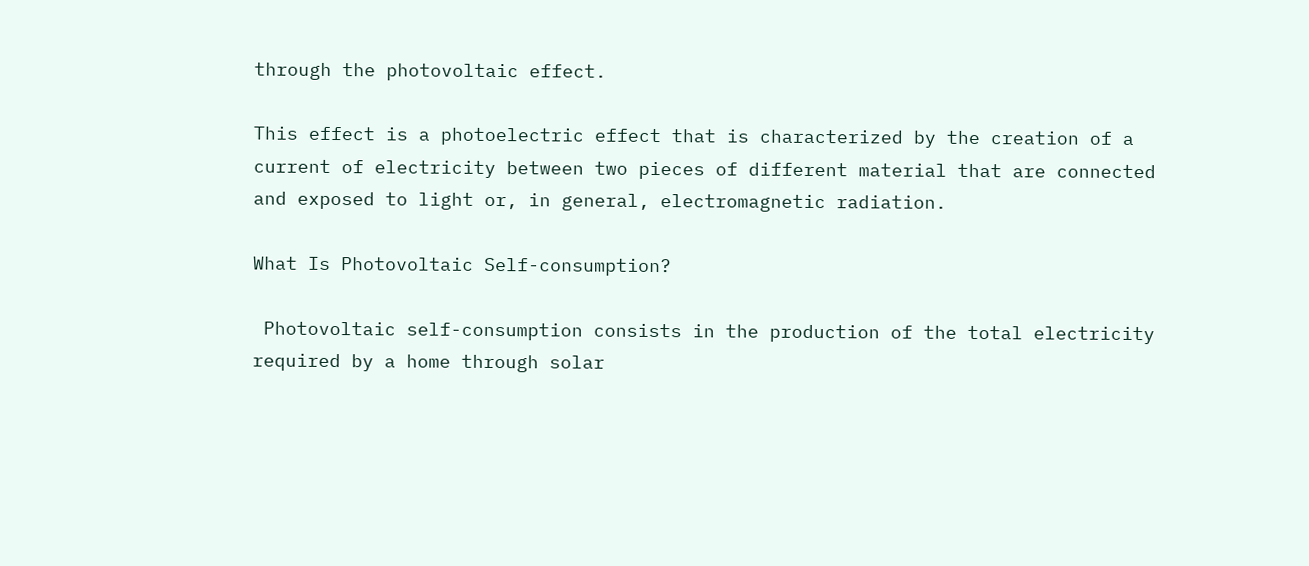through the photovoltaic effect.

This effect is a photoelectric effect that is characterized by the creation of a current of electricity between two pieces of different material that are connected and exposed to light or, in general, electromagnetic radiation.

What Is Photovoltaic Self-consumption?

 Photovoltaic self-consumption consists in the production of the total electricity required by a home through solar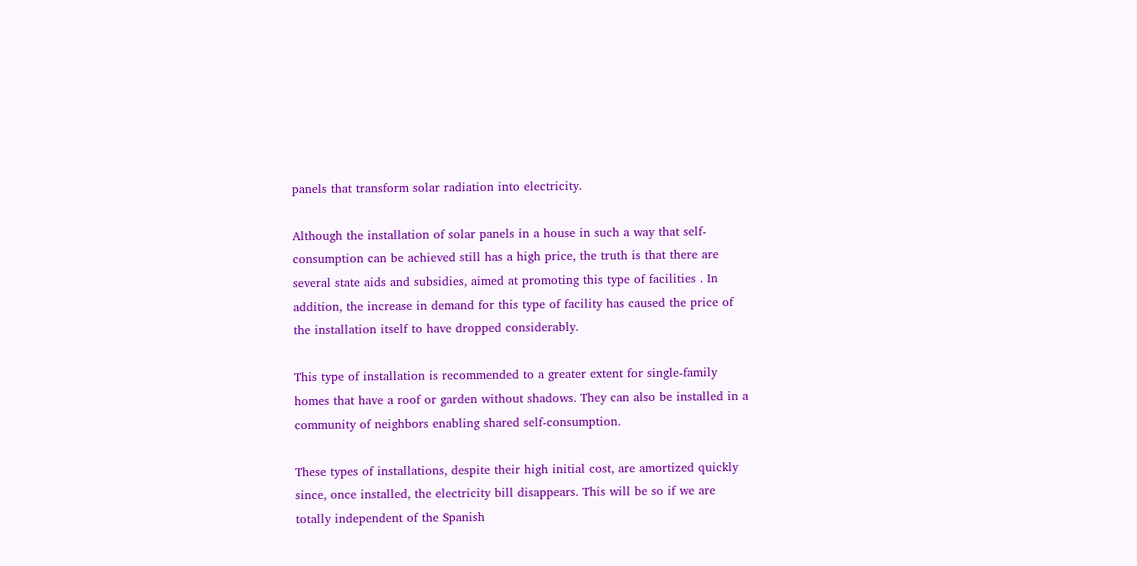panels that transform solar radiation into electricity.

Although the installation of solar panels in a house in such a way that self-consumption can be achieved still has a high price, the truth is that there are several state aids and subsidies, aimed at promoting this type of facilities . In addition, the increase in demand for this type of facility has caused the price of the installation itself to have dropped considerably.

This type of installation is recommended to a greater extent for single-family homes that have a roof or garden without shadows. They can also be installed in a community of neighbors enabling shared self-consumption.

These types of installations, despite their high initial cost, are amortized quickly since, once installed, the electricity bill disappears. This will be so if we are totally independent of the Spanish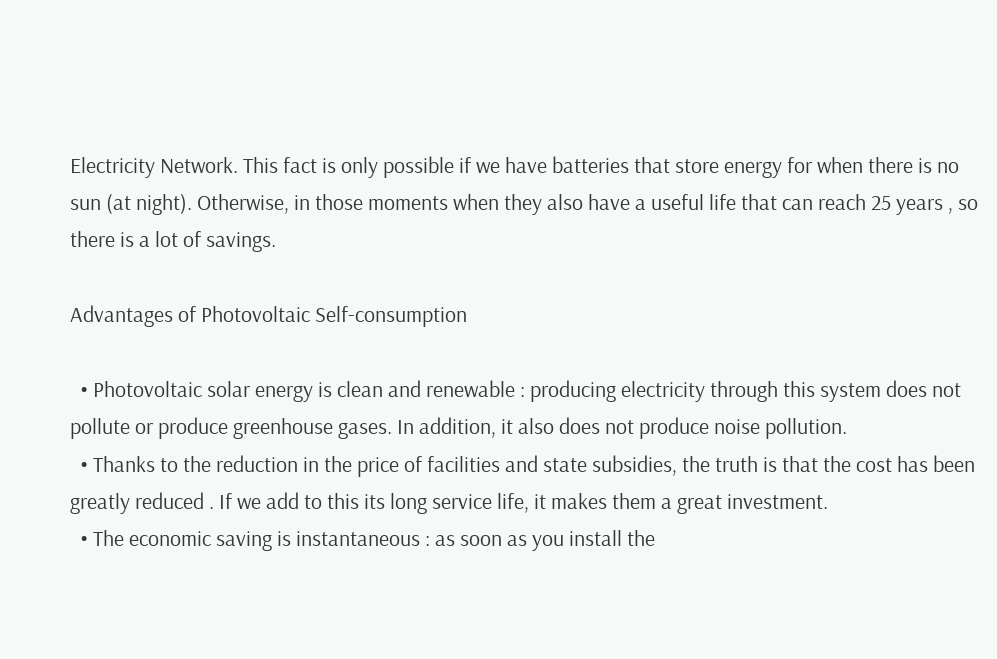Electricity Network. This fact is only possible if we have batteries that store energy for when there is no sun (at night). Otherwise, in those moments when they also have a useful life that can reach 25 years , so there is a lot of savings.

Advantages of Photovoltaic Self-consumption

  • Photovoltaic solar energy is clean and renewable : producing electricity through this system does not pollute or produce greenhouse gases. In addition, it also does not produce noise pollution.
  • Thanks to the reduction in the price of facilities and state subsidies, the truth is that the cost has been greatly reduced . If we add to this its long service life, it makes them a great investment.
  • The economic saving is instantaneous : as soon as you install the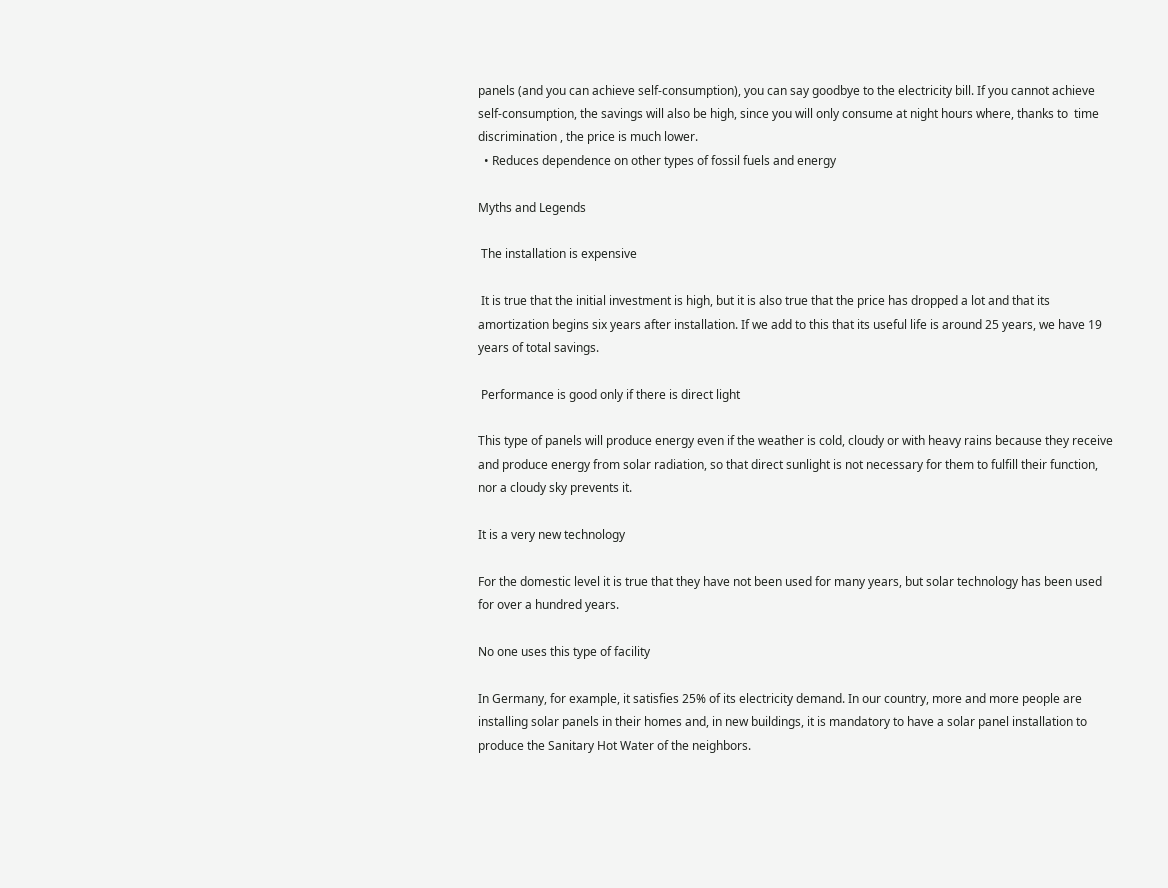panels (and you can achieve self-consumption), you can say goodbye to the electricity bill. If you cannot achieve self-consumption, the savings will also be high, since you will only consume at night hours where, thanks to  time discrimination , the price is much lower.
  • Reduces dependence on other types of fossil fuels and energy

Myths and Legends

 The installation is expensive

 It is true that the initial investment is high, but it is also true that the price has dropped a lot and that its amortization begins six years after installation. If we add to this that its useful life is around 25 years, we have 19 years of total savings.

 Performance is good only if there is direct light

This type of panels will produce energy even if the weather is cold, cloudy or with heavy rains because they receive and produce energy from solar radiation, so that direct sunlight is not necessary for them to fulfill their function, nor a cloudy sky prevents it.

It is a very new technology

For the domestic level it is true that they have not been used for many years, but solar technology has been used for over a hundred years.

No one uses this type of facility

In Germany, for example, it satisfies 25% of its electricity demand. In our country, more and more people are installing solar panels in their homes and, in new buildings, it is mandatory to have a solar panel installation to produce the Sanitary Hot Water of the neighbors.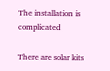The installation is complicated

There are solar kits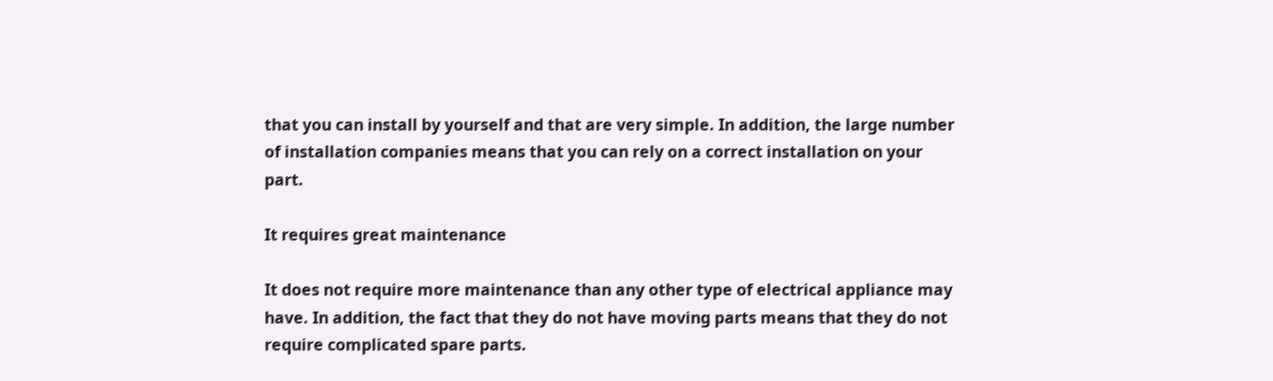that you can install by yourself and that are very simple. In addition, the large number of installation companies means that you can rely on a correct installation on your part.

It requires great maintenance

It does not require more maintenance than any other type of electrical appliance may have. In addition, the fact that they do not have moving parts means that they do not require complicated spare parts.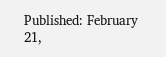Published: February 21,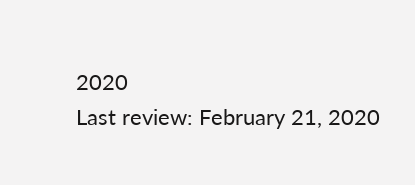2020
Last review: February 21, 2020